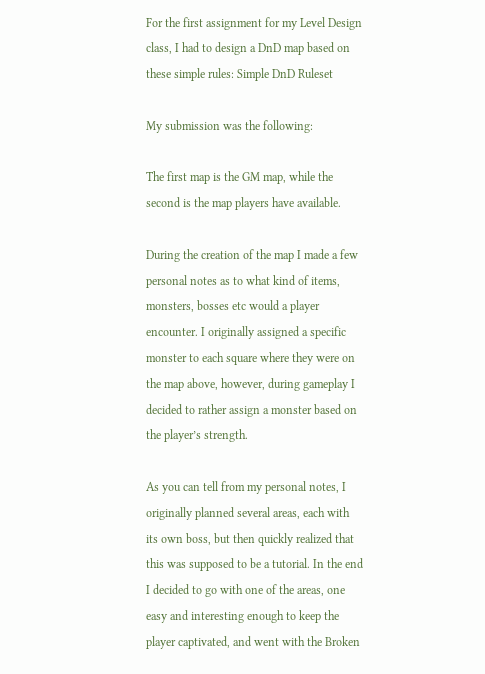For the first assignment for my Level Design class, I had to design a DnD map based on these simple rules: Simple DnD Ruleset

My submission was the following:

The first map is the GM map, while the second is the map players have available.

During the creation of the map I made a few personal notes as to what kind of items, monsters, bosses etc would a player encounter. I originally assigned a specific monster to each square where they were on the map above, however, during gameplay I decided to rather assign a monster based on the player’s strength.

As you can tell from my personal notes, I originally planned several areas, each with its own boss, but then quickly realized that this was supposed to be a tutorial. In the end I decided to go with one of the areas, one easy and interesting enough to keep the player captivated, and went with the Broken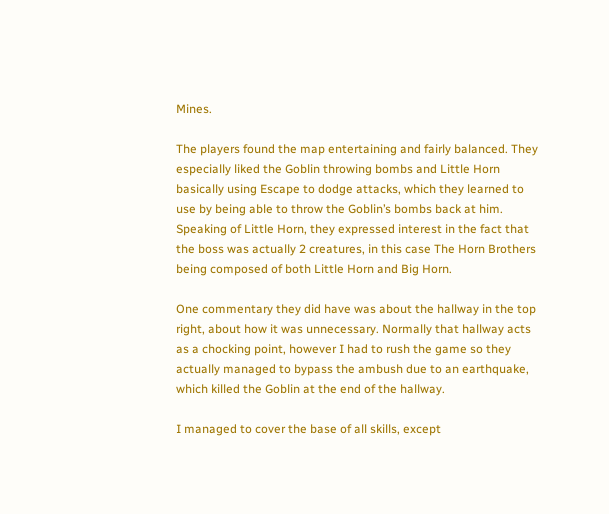Mines.

The players found the map entertaining and fairly balanced. They especially liked the Goblin throwing bombs and Little Horn basically using Escape to dodge attacks, which they learned to use by being able to throw the Goblin’s bombs back at him. Speaking of Little Horn, they expressed interest in the fact that the boss was actually 2 creatures, in this case The Horn Brothers being composed of both Little Horn and Big Horn.

One commentary they did have was about the hallway in the top right, about how it was unnecessary. Normally that hallway acts as a chocking point, however I had to rush the game so they actually managed to bypass the ambush due to an earthquake, which killed the Goblin at the end of the hallway.

I managed to cover the base of all skills, except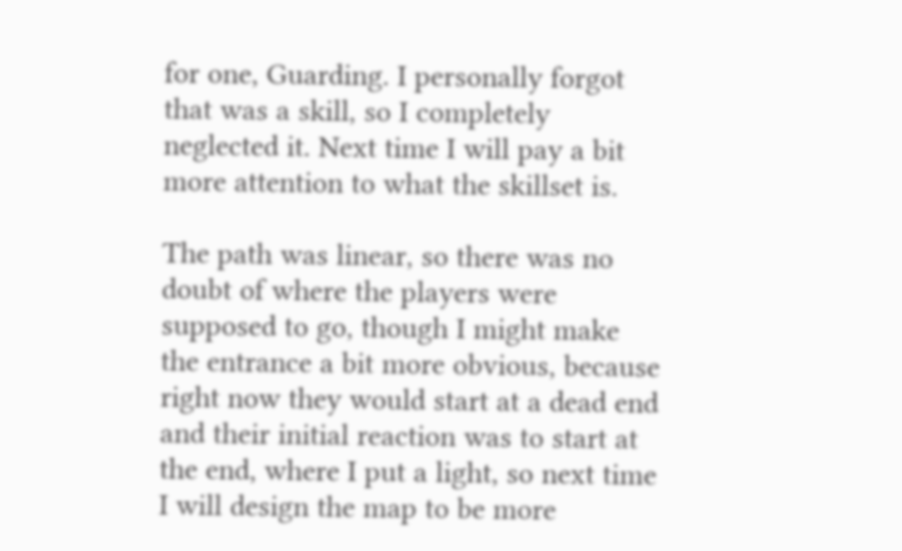for one, Guarding. I personally forgot that was a skill, so I completely neglected it. Next time I will pay a bit more attention to what the skillset is.

The path was linear, so there was no doubt of where the players were supposed to go, though I might make the entrance a bit more obvious, because right now they would start at a dead end and their initial reaction was to start at the end, where I put a light, so next time I will design the map to be more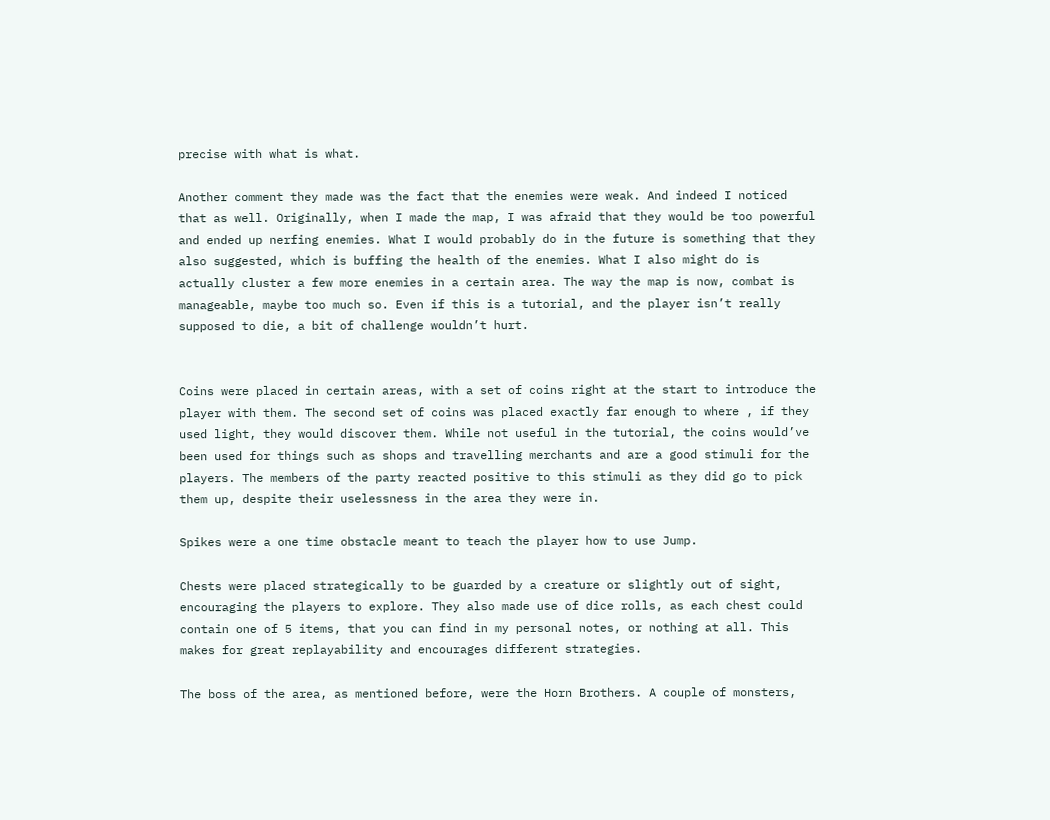precise with what is what.

Another comment they made was the fact that the enemies were weak. And indeed I noticed that as well. Originally, when I made the map, I was afraid that they would be too powerful and ended up nerfing enemies. What I would probably do in the future is something that they also suggested, which is buffing the health of the enemies. What I also might do is actually cluster a few more enemies in a certain area. The way the map is now, combat is manageable, maybe too much so. Even if this is a tutorial, and the player isn’t really supposed to die, a bit of challenge wouldn’t hurt.


Coins were placed in certain areas, with a set of coins right at the start to introduce the player with them. The second set of coins was placed exactly far enough to where , if they used light, they would discover them. While not useful in the tutorial, the coins would’ve been used for things such as shops and travelling merchants and are a good stimuli for the players. The members of the party reacted positive to this stimuli as they did go to pick them up, despite their uselessness in the area they were in.

Spikes were a one time obstacle meant to teach the player how to use Jump.

Chests were placed strategically to be guarded by a creature or slightly out of sight, encouraging the players to explore. They also made use of dice rolls, as each chest could contain one of 5 items, that you can find in my personal notes, or nothing at all. This makes for great replayability and encourages different strategies.

The boss of the area, as mentioned before, were the Horn Brothers. A couple of monsters,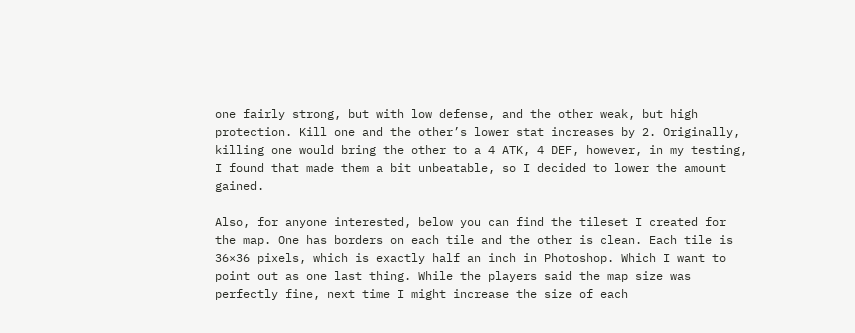one fairly strong, but with low defense, and the other weak, but high protection. Kill one and the other’s lower stat increases by 2. Originally, killing one would bring the other to a 4 ATK, 4 DEF, however, in my testing, I found that made them a bit unbeatable, so I decided to lower the amount gained.

Also, for anyone interested, below you can find the tileset I created for the map. One has borders on each tile and the other is clean. Each tile is 36×36 pixels, which is exactly half an inch in Photoshop. Which I want to point out as one last thing. While the players said the map size was perfectly fine, next time I might increase the size of each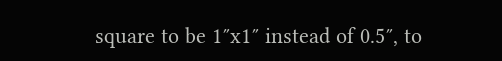square to be 1″x1″ instead of 0.5″, to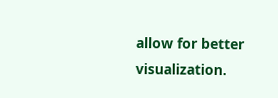allow for better visualization.